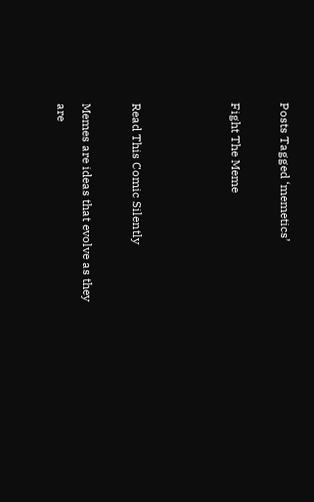Posts Tagged ‘memetics’

Fight The Meme



Read This Comic Silently

Memes are ideas that evolve as they are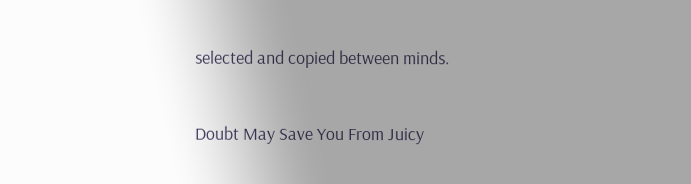selected and copied between minds.


Doubt May Save You From Juicy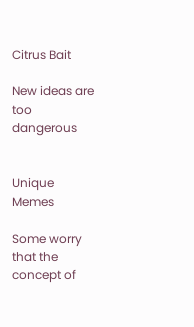Citrus Bait

New ideas are too dangerous


Unique Memes

Some worry that the concept of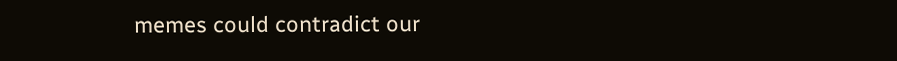memes could contradict our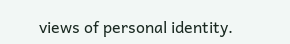views of personal identity.